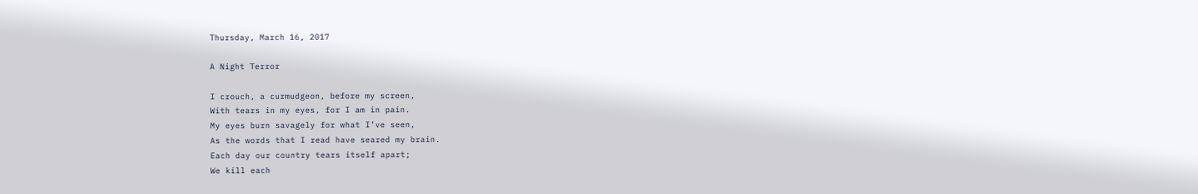Thursday, March 16, 2017

A Night Terror

I crouch, a curmudgeon, before my screen,
With tears in my eyes, for I am in pain.
My eyes burn savagely for what I’ve seen,
As the words that I read have seared my brain.
Each day our country tears itself apart;
We kill each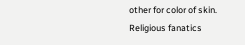other for color of skin.
Religious fanatics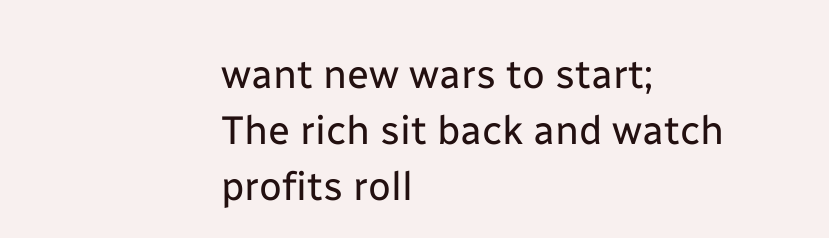want new wars to start;
The rich sit back and watch profits roll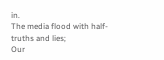in.
The media flood with half-truths and lies;
Our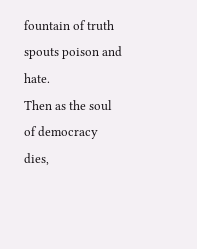fountain of truth spouts poison and hate.
Then as the soul of democracy dies,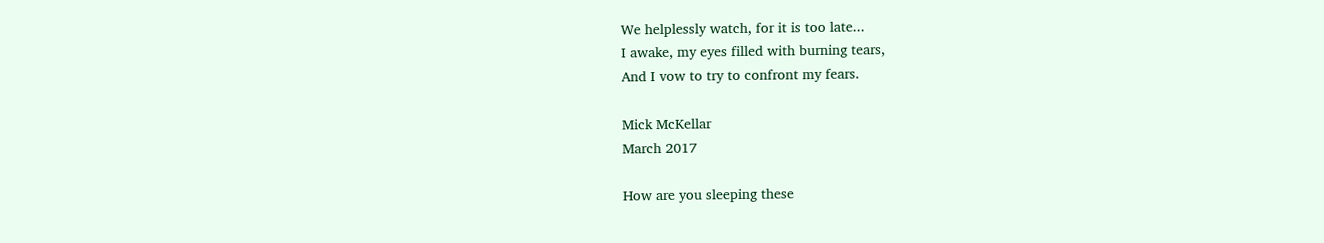We helplessly watch, for it is too late...
I awake, my eyes filled with burning tears,
And I vow to try to confront my fears.

Mick McKellar
March 2017

How are you sleeping these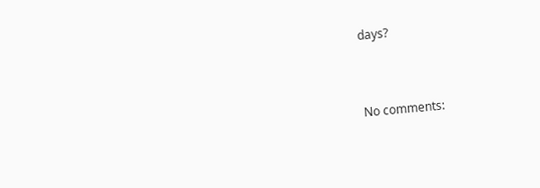days?


No comments: